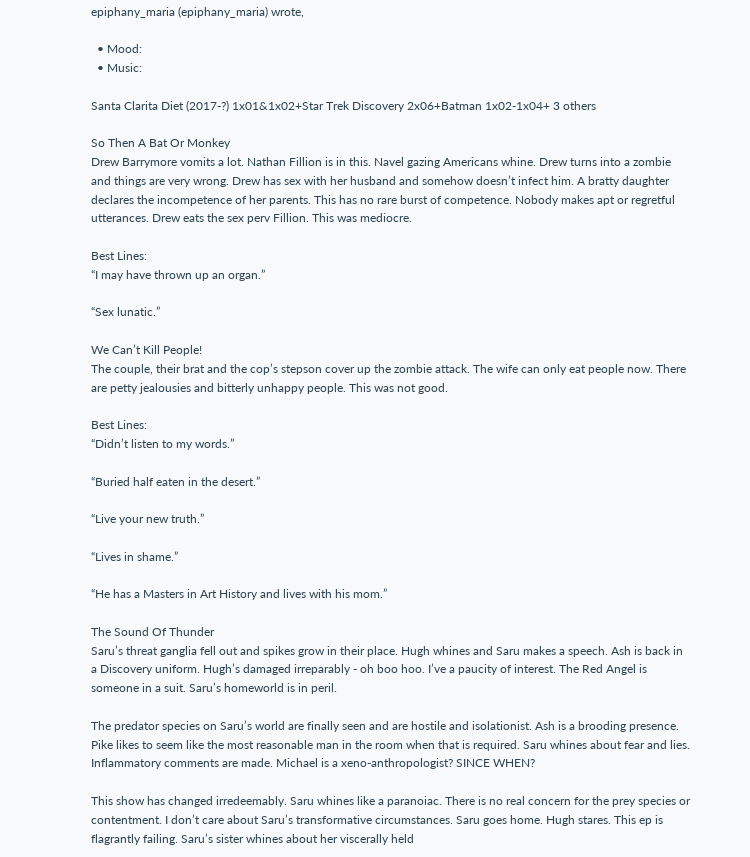epiphany_maria (epiphany_maria) wrote,

  • Mood:
  • Music:

Santa Clarita Diet (2017-?) 1x01&1x02+Star Trek Discovery 2x06+Batman 1x02-1x04+ 3 others

So Then A Bat Or Monkey
Drew Barrymore vomits a lot. Nathan Fillion is in this. Navel gazing Americans whine. Drew turns into a zombie and things are very wrong. Drew has sex with her husband and somehow doesn’t infect him. A bratty daughter declares the incompetence of her parents. This has no rare burst of competence. Nobody makes apt or regretful utterances. Drew eats the sex perv Fillion. This was mediocre.

Best Lines:
“I may have thrown up an organ.”

“Sex lunatic.”

We Can’t Kill People!
The couple, their brat and the cop’s stepson cover up the zombie attack. The wife can only eat people now. There are petty jealousies and bitterly unhappy people. This was not good.

Best Lines:
“Didn’t listen to my words.”

“Buried half eaten in the desert.”

“Live your new truth.”

“Lives in shame.”

“He has a Masters in Art History and lives with his mom.”

The Sound Of Thunder
Saru’s threat ganglia fell out and spikes grow in their place. Hugh whines and Saru makes a speech. Ash is back in a Discovery uniform. Hugh’s damaged irreparably - oh boo hoo. I’ve a paucity of interest. The Red Angel is someone in a suit. Saru’s homeworld is in peril.

The predator species on Saru’s world are finally seen and are hostile and isolationist. Ash is a brooding presence. Pike likes to seem like the most reasonable man in the room when that is required. Saru whines about fear and lies. Inflammatory comments are made. Michael is a xeno-anthropologist? SINCE WHEN?

This show has changed irredeemably. Saru whines like a paranoiac. There is no real concern for the prey species or contentment. I don’t care about Saru’s transformative circumstances. Saru goes home. Hugh stares. This ep is flagrantly failing. Saru’s sister whines about her viscerally held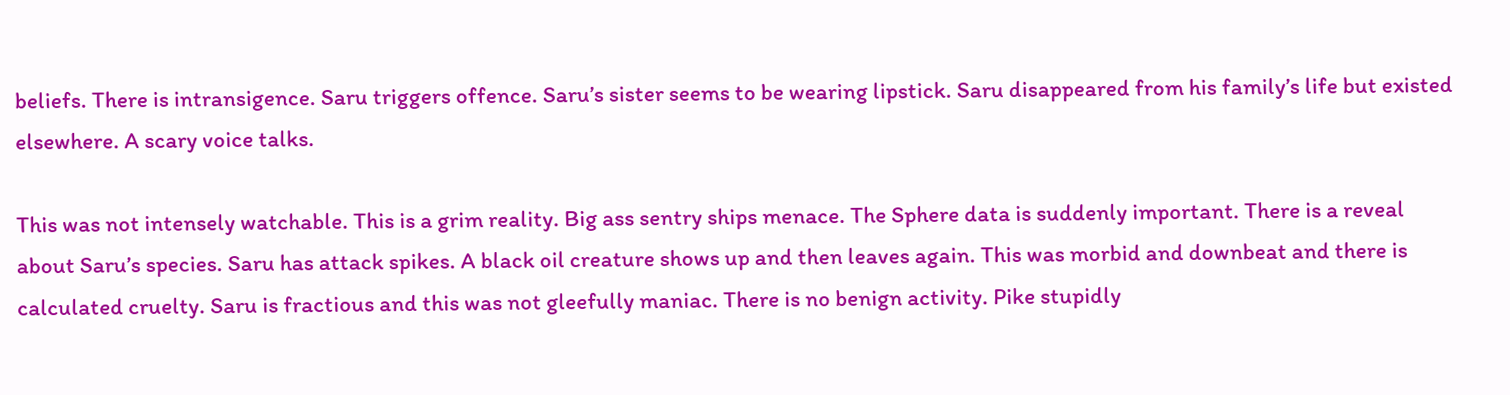beliefs. There is intransigence. Saru triggers offence. Saru’s sister seems to be wearing lipstick. Saru disappeared from his family’s life but existed elsewhere. A scary voice talks.

This was not intensely watchable. This is a grim reality. Big ass sentry ships menace. The Sphere data is suddenly important. There is a reveal about Saru’s species. Saru has attack spikes. A black oil creature shows up and then leaves again. This was morbid and downbeat and there is calculated cruelty. Saru is fractious and this was not gleefully maniac. There is no benign activity. Pike stupidly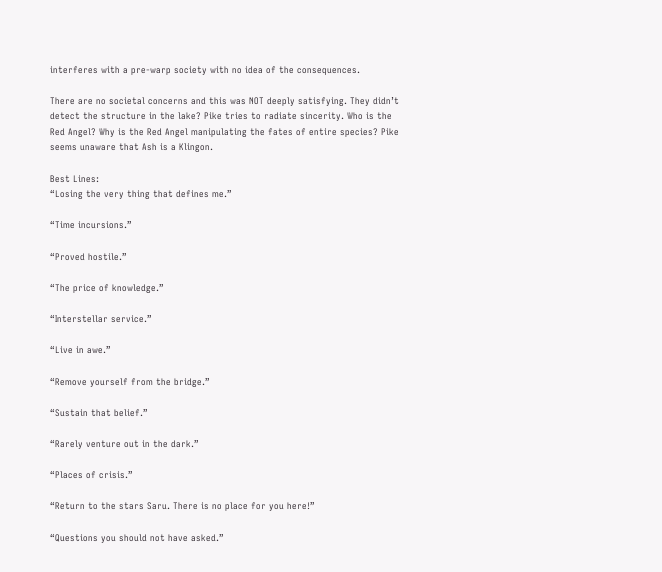interferes with a pre-warp society with no idea of the consequences.

There are no societal concerns and this was NOT deeply satisfying. They didn’t detect the structure in the lake? Pike tries to radiate sincerity. Who is the Red Angel? Why is the Red Angel manipulating the fates of entire species? Pike seems unaware that Ash is a Klingon.

Best Lines:
“Losing the very thing that defines me.”

“Time incursions.”

“Proved hostile.”

“The price of knowledge.”

“Interstellar service.”

“Live in awe.”

“Remove yourself from the bridge.”

“Sustain that belief.”

“Rarely venture out in the dark.”

“Places of crisis.”

“Return to the stars Saru. There is no place for you here!”

“Questions you should not have asked.”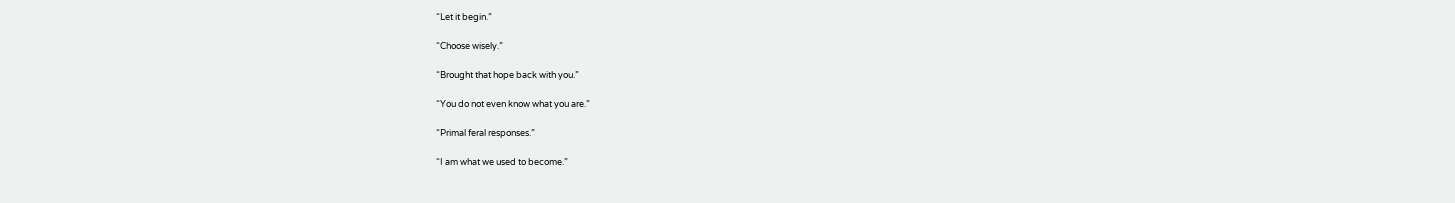“Let it begin.”

“Choose wisely.”

“Brought that hope back with you.”

“You do not even know what you are.”

“Primal feral responses.”

“I am what we used to become.”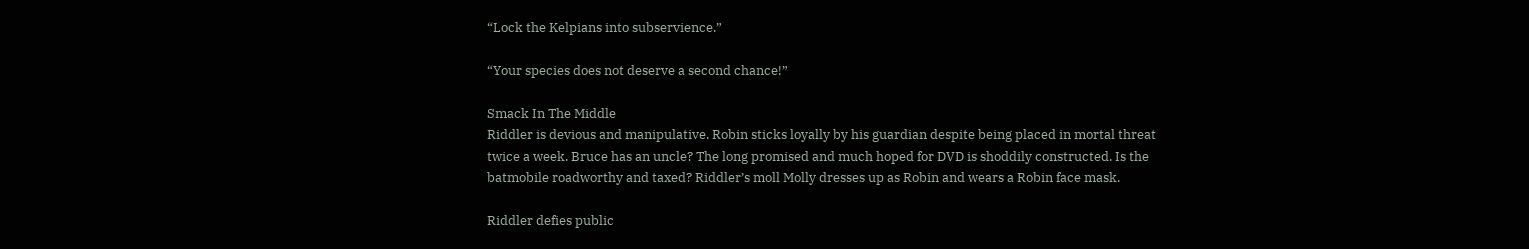“Lock the Kelpians into subservience.”

“Your species does not deserve a second chance!”

Smack In The Middle
Riddler is devious and manipulative. Robin sticks loyally by his guardian despite being placed in mortal threat twice a week. Bruce has an uncle? The long promised and much hoped for DVD is shoddily constructed. Is the batmobile roadworthy and taxed? Riddler’s moll Molly dresses up as Robin and wears a Robin face mask.

Riddler defies public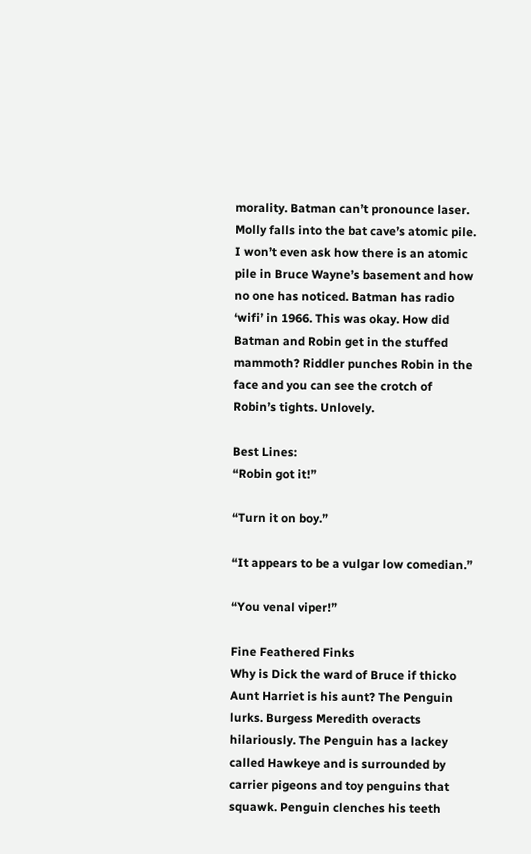morality. Batman can’t pronounce laser. Molly falls into the bat cave’s atomic pile. I won’t even ask how there is an atomic pile in Bruce Wayne’s basement and how no one has noticed. Batman has radio ‘wifi’ in 1966. This was okay. How did Batman and Robin get in the stuffed mammoth? Riddler punches Robin in the face and you can see the crotch of Robin’s tights. Unlovely.

Best Lines:
“Robin got it!”

“Turn it on boy.”

“It appears to be a vulgar low comedian.”

“You venal viper!”

Fine Feathered Finks
Why is Dick the ward of Bruce if thicko Aunt Harriet is his aunt? The Penguin lurks. Burgess Meredith overacts hilariously. The Penguin has a lackey called Hawkeye and is surrounded by carrier pigeons and toy penguins that squawk. Penguin clenches his teeth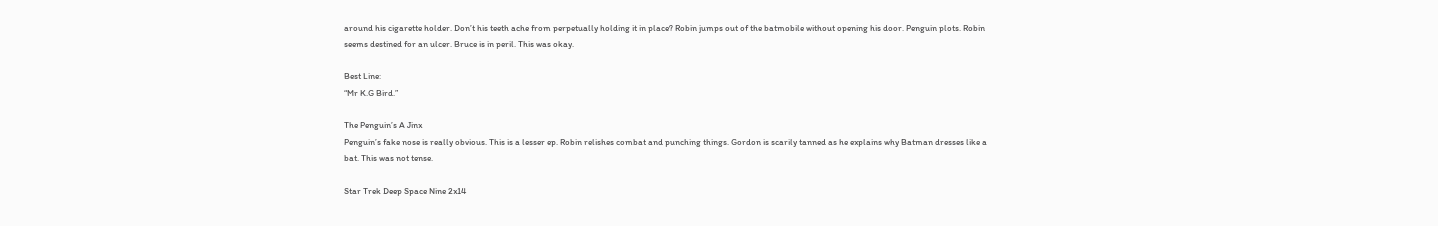around his cigarette holder. Don’t his teeth ache from perpetually holding it in place? Robin jumps out of the batmobile without opening his door. Penguin plots. Robin seems destined for an ulcer. Bruce is in peril. This was okay.

Best Line:
“Mr K.G Bird.”

The Penguin’s A Jinx
Penguin’s fake nose is really obvious. This is a lesser ep. Robin relishes combat and punching things. Gordon is scarily tanned as he explains why Batman dresses like a bat. This was not tense.

Star Trek Deep Space Nine 2x14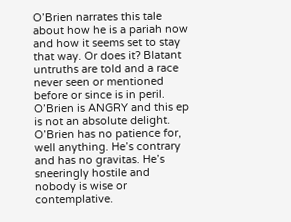O’Brien narrates this tale about how he is a pariah now and how it seems set to stay that way. Or does it? Blatant untruths are told and a race never seen or mentioned before or since is in peril. O’Brien is ANGRY and this ep is not an absolute delight. O’Brien has no patience for, well anything. He’s contrary and has no gravitas. He’s sneeringly hostile and nobody is wise or contemplative.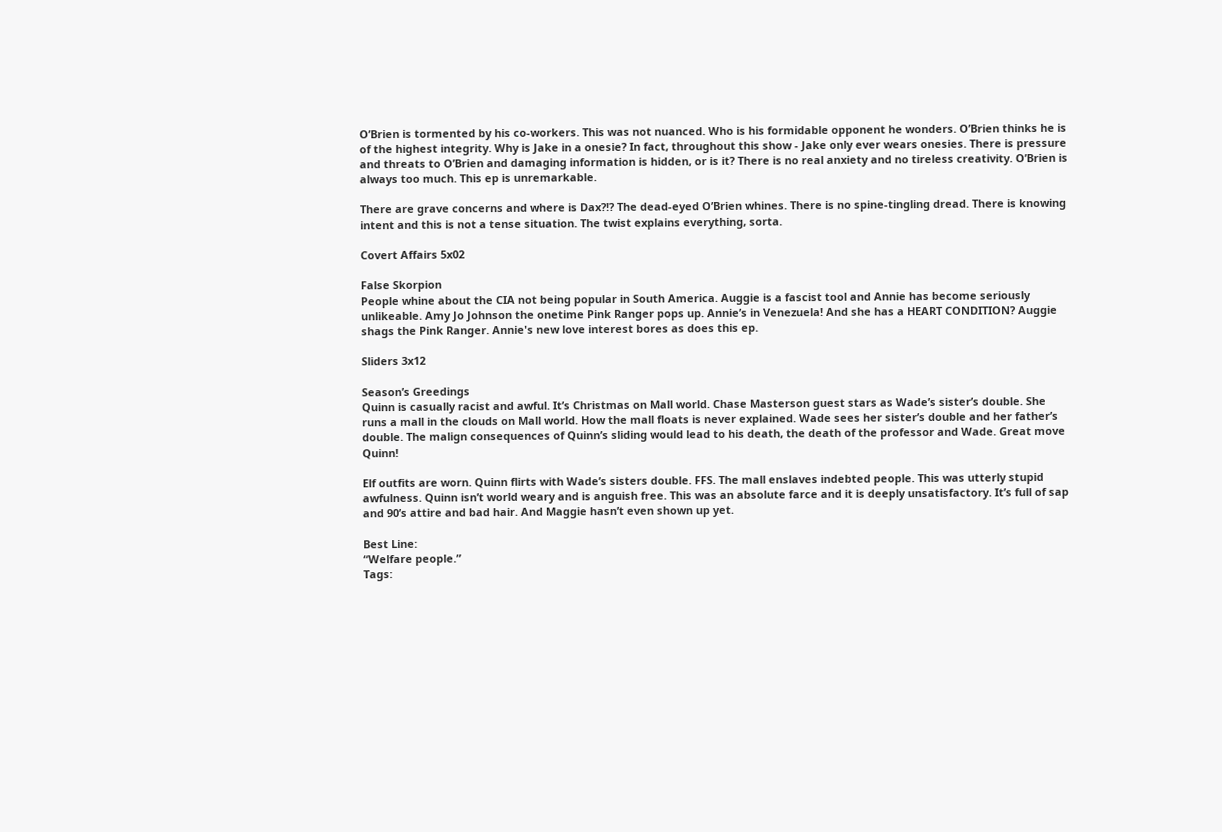O’Brien is tormented by his co-workers. This was not nuanced. Who is his formidable opponent he wonders. O’Brien thinks he is of the highest integrity. Why is Jake in a onesie? In fact, throughout this show - Jake only ever wears onesies. There is pressure and threats to O’Brien and damaging information is hidden, or is it? There is no real anxiety and no tireless creativity. O’Brien is always too much. This ep is unremarkable.

There are grave concerns and where is Dax?!? The dead-eyed O’Brien whines. There is no spine-tingling dread. There is knowing intent and this is not a tense situation. The twist explains everything, sorta.

Covert Affairs 5x02

False Skorpion
People whine about the CIA not being popular in South America. Auggie is a fascist tool and Annie has become seriously unlikeable. Amy Jo Johnson the onetime Pink Ranger pops up. Annie’s in Venezuela! And she has a HEART CONDITION? Auggie shags the Pink Ranger. Annie's new love interest bores as does this ep.

Sliders 3x12

Season’s Greedings
Quinn is casually racist and awful. It’s Christmas on Mall world. Chase Masterson guest stars as Wade’s sister’s double. She runs a mall in the clouds on Mall world. How the mall floats is never explained. Wade sees her sister’s double and her father’s double. The malign consequences of Quinn’s sliding would lead to his death, the death of the professor and Wade. Great move Quinn!

Elf outfits are worn. Quinn flirts with Wade’s sisters double. FFS. The mall enslaves indebted people. This was utterly stupid awfulness. Quinn isn’t world weary and is anguish free. This was an absolute farce and it is deeply unsatisfactory. It’s full of sap and 90’s attire and bad hair. And Maggie hasn’t even shown up yet.

Best Line:
“Welfare people.”
Tags: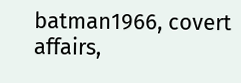batman1966, covert affairs,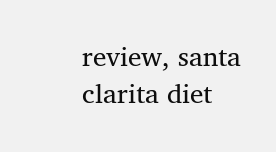review, santa clarita diet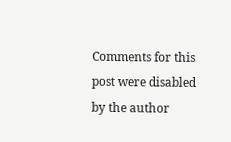Comments for this post were disabled by the author